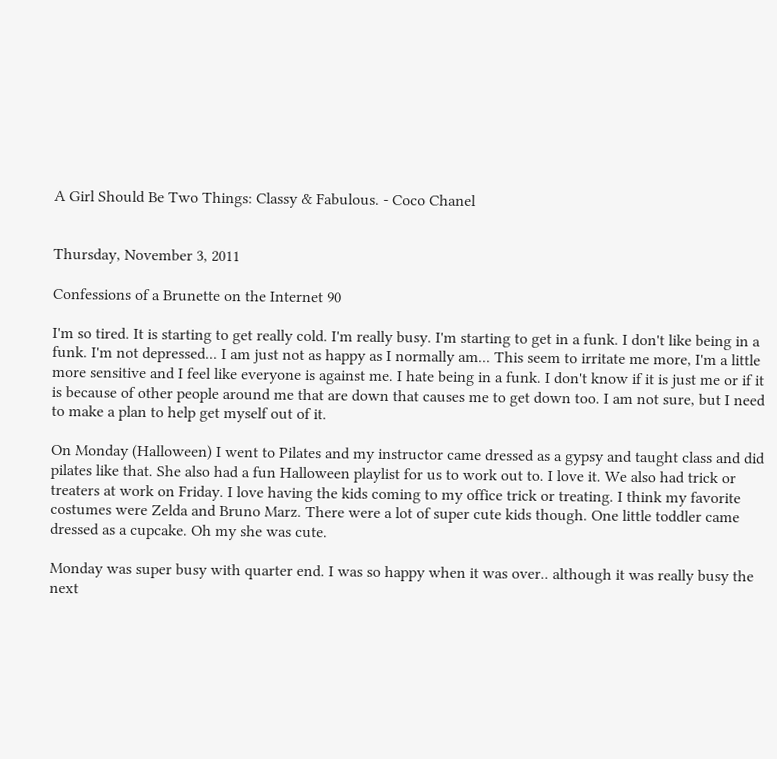A Girl Should Be Two Things: Classy & Fabulous. - Coco Chanel


Thursday, November 3, 2011

Confessions of a Brunette on the Internet 90

I'm so tired. It is starting to get really cold. I'm really busy. I'm starting to get in a funk. I don't like being in a funk. I'm not depressed... I am just not as happy as I normally am... This seem to irritate me more, I'm a little more sensitive and I feel like everyone is against me. I hate being in a funk. I don't know if it is just me or if it is because of other people around me that are down that causes me to get down too. I am not sure, but I need to make a plan to help get myself out of it.

On Monday (Halloween) I went to Pilates and my instructor came dressed as a gypsy and taught class and did pilates like that. She also had a fun Halloween playlist for us to work out to. I love it. We also had trick or treaters at work on Friday. I love having the kids coming to my office trick or treating. I think my favorite costumes were Zelda and Bruno Marz. There were a lot of super cute kids though. One little toddler came dressed as a cupcake. Oh my she was cute.

Monday was super busy with quarter end. I was so happy when it was over.. although it was really busy the next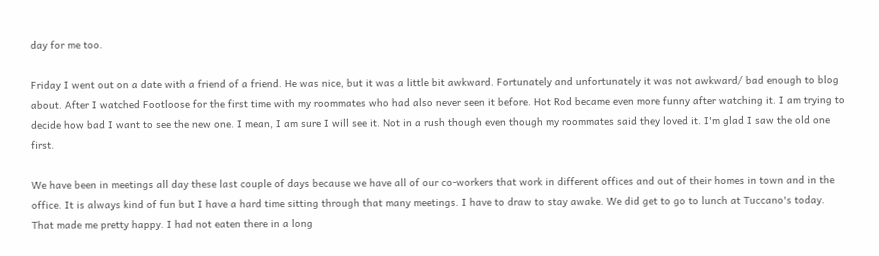day for me too.

Friday I went out on a date with a friend of a friend. He was nice, but it was a little bit awkward. Fortunately and unfortunately it was not awkward/ bad enough to blog about. After I watched Footloose for the first time with my roommates who had also never seen it before. Hot Rod became even more funny after watching it. I am trying to decide how bad I want to see the new one. I mean, I am sure I will see it. Not in a rush though even though my roommates said they loved it. I'm glad I saw the old one first.

We have been in meetings all day these last couple of days because we have all of our co-workers that work in different offices and out of their homes in town and in the office. It is always kind of fun but I have a hard time sitting through that many meetings. I have to draw to stay awake. We did get to go to lunch at Tuccano's today. That made me pretty happy. I had not eaten there in a long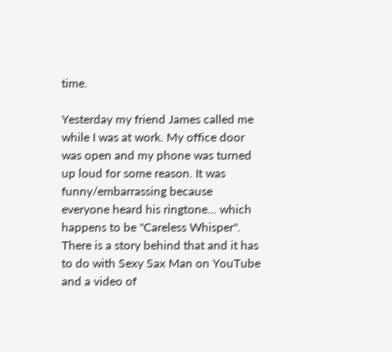time.

Yesterday my friend James called me while I was at work. My office door was open and my phone was turned up loud for some reason. It was funny/embarrassing because everyone heard his ringtone... which happens to be "Careless Whisper". There is a story behind that and it has to do with Sexy Sax Man on YouTube and a video of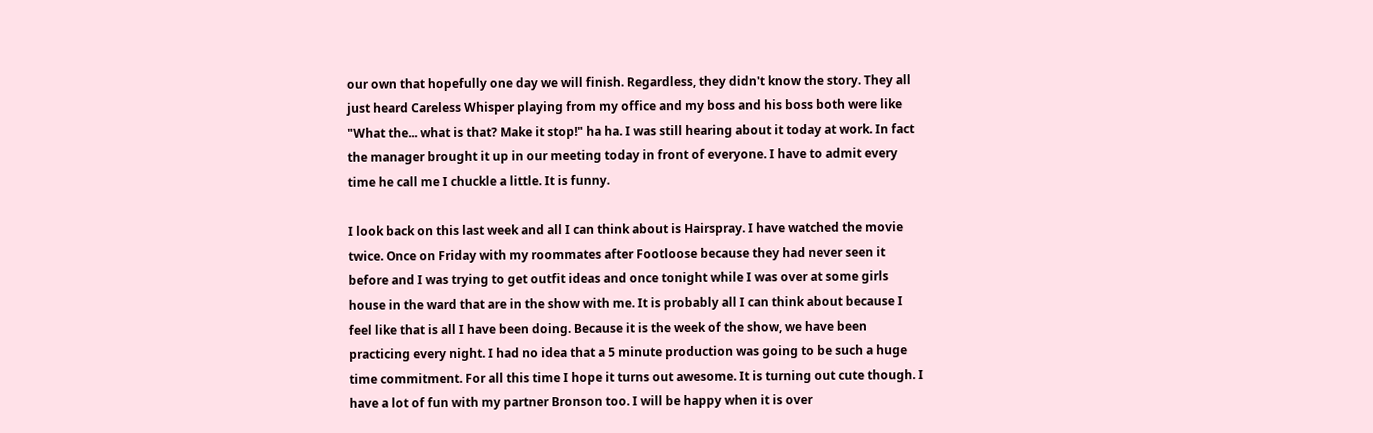our own that hopefully one day we will finish. Regardless, they didn't know the story. They all just heard Careless Whisper playing from my office and my boss and his boss both were like "What the... what is that? Make it stop!" ha ha. I was still hearing about it today at work. In fact the manager brought it up in our meeting today in front of everyone. I have to admit every time he call me I chuckle a little. It is funny.

I look back on this last week and all I can think about is Hairspray. I have watched the movie twice. Once on Friday with my roommates after Footloose because they had never seen it before and I was trying to get outfit ideas and once tonight while I was over at some girls house in the ward that are in the show with me. It is probably all I can think about because I feel like that is all I have been doing. Because it is the week of the show, we have been practicing every night. I had no idea that a 5 minute production was going to be such a huge time commitment. For all this time I hope it turns out awesome. It is turning out cute though. I have a lot of fun with my partner Bronson too. I will be happy when it is over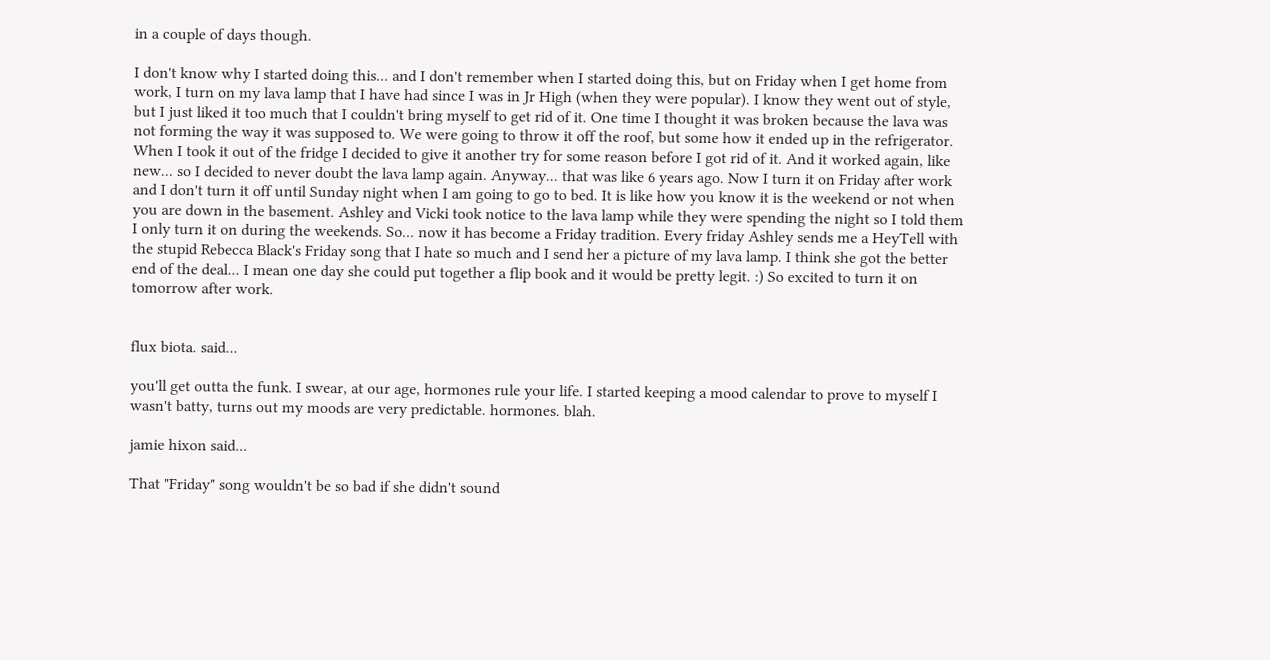in a couple of days though.

I don't know why I started doing this... and I don't remember when I started doing this, but on Friday when I get home from work, I turn on my lava lamp that I have had since I was in Jr High (when they were popular). I know they went out of style, but I just liked it too much that I couldn't bring myself to get rid of it. One time I thought it was broken because the lava was not forming the way it was supposed to. We were going to throw it off the roof, but some how it ended up in the refrigerator. When I took it out of the fridge I decided to give it another try for some reason before I got rid of it. And it worked again, like new... so I decided to never doubt the lava lamp again. Anyway... that was like 6 years ago. Now I turn it on Friday after work and I don't turn it off until Sunday night when I am going to go to bed. It is like how you know it is the weekend or not when you are down in the basement. Ashley and Vicki took notice to the lava lamp while they were spending the night so I told them I only turn it on during the weekends. So... now it has become a Friday tradition. Every friday Ashley sends me a HeyTell with the stupid Rebecca Black's Friday song that I hate so much and I send her a picture of my lava lamp. I think she got the better end of the deal... I mean one day she could put together a flip book and it would be pretty legit. :) So excited to turn it on tomorrow after work.


flux biota. said...

you'll get outta the funk. I swear, at our age, hormones rule your life. I started keeping a mood calendar to prove to myself I wasn't batty, turns out my moods are very predictable. hormones. blah.

jamie hixon said...

That "Friday" song wouldn't be so bad if she didn't sound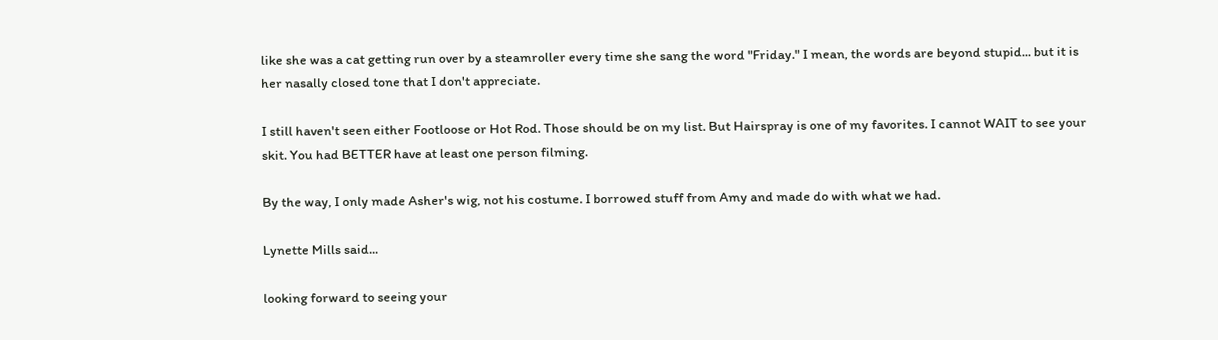like she was a cat getting run over by a steamroller every time she sang the word "Friday." I mean, the words are beyond stupid... but it is her nasally closed tone that I don't appreciate.

I still haven't seen either Footloose or Hot Rod. Those should be on my list. But Hairspray is one of my favorites. I cannot WAIT to see your skit. You had BETTER have at least one person filming.

By the way, I only made Asher's wig, not his costume. I borrowed stuff from Amy and made do with what we had.

Lynette Mills said...

looking forward to seeing your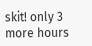skit! only 3 more hours